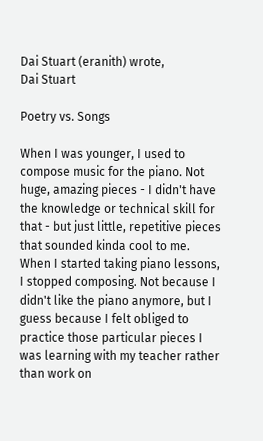Dai Stuart (eranith) wrote,
Dai Stuart

Poetry vs. Songs

When I was younger, I used to compose music for the piano. Not huge, amazing pieces - I didn't have the knowledge or technical skill for that - but just little, repetitive pieces that sounded kinda cool to me. When I started taking piano lessons, I stopped composing. Not because I didn't like the piano anymore, but I guess because I felt obliged to practice those particular pieces I was learning with my teacher rather than work on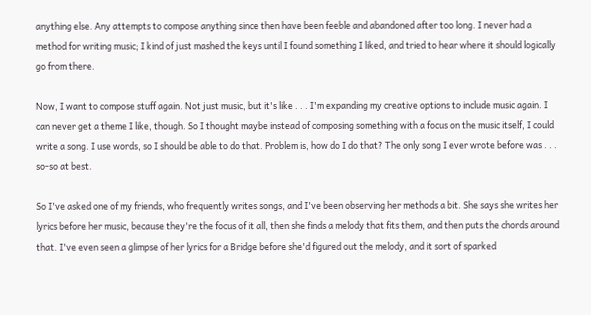anything else. Any attempts to compose anything since then have been feeble and abandoned after too long. I never had a method for writing music; I kind of just mashed the keys until I found something I liked, and tried to hear where it should logically go from there.

Now, I want to compose stuff again. Not just music, but it's like . . . I'm expanding my creative options to include music again. I can never get a theme I like, though. So I thought maybe instead of composing something with a focus on the music itself, I could write a song. I use words, so I should be able to do that. Problem is, how do I do that? The only song I ever wrote before was . . . so-so at best.

So I've asked one of my friends, who frequently writes songs, and I've been observing her methods a bit. She says she writes her lyrics before her music, because they're the focus of it all, then she finds a melody that fits them, and then puts the chords around that. I've even seen a glimpse of her lyrics for a Bridge before she'd figured out the melody, and it sort of sparked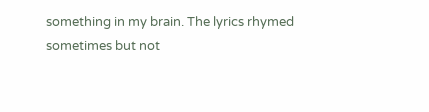something in my brain. The lyrics rhymed sometimes but not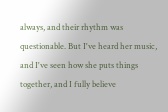always, and their rhythm was questionable. But I've heard her music, and I've seen how she puts things together, and I fully believe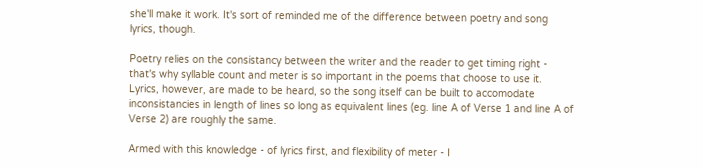she'll make it work. It's sort of reminded me of the difference between poetry and song lyrics, though.

Poetry relies on the consistancy between the writer and the reader to get timing right - that's why syllable count and meter is so important in the poems that choose to use it. Lyrics, however, are made to be heard, so the song itself can be built to accomodate inconsistancies in length of lines so long as equivalent lines (eg. line A of Verse 1 and line A of Verse 2) are roughly the same.

Armed with this knowledge - of lyrics first, and flexibility of meter - I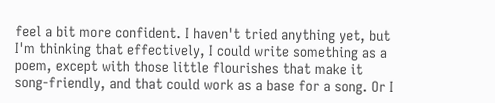feel a bit more confident. I haven't tried anything yet, but I'm thinking that effectively, I could write something as a poem, except with those little flourishes that make it song-friendly, and that could work as a base for a song. Or I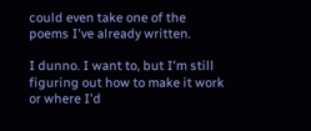could even take one of the poems I've already written.

I dunno. I want to, but I'm still figuring out how to make it work or where I'd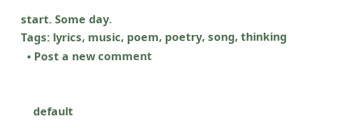start. Some day.
Tags: lyrics, music, poem, poetry, song, thinking
  • Post a new comment


    default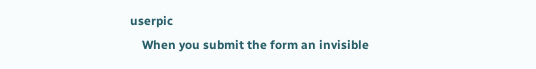userpic
    When you submit the form an invisible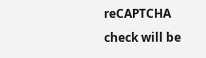reCAPTCHA check will be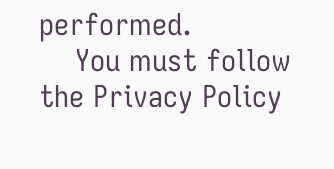performed.
    You must follow the Privacy Policy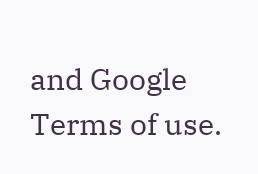and Google Terms of use.